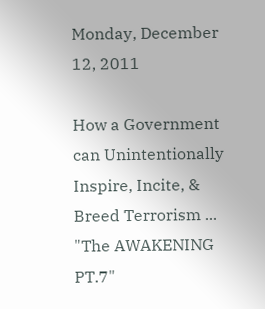Monday, December 12, 2011

How a Government can Unintentionally Inspire, Incite, & Breed Terrorism ... "The AWAKENING PT.7"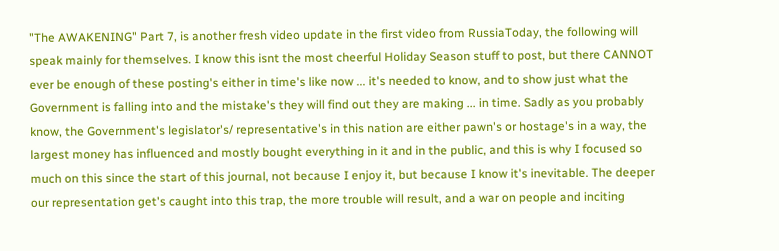"The AWAKENING" Part 7, is another fresh video update in the first video from RussiaToday, the following will speak mainly for themselves. I know this isnt the most cheerful Holiday Season stuff to post, but there CANNOT ever be enough of these posting's either in time's like now ... it's needed to know, and to show just what the Government is falling into and the mistake's they will find out they are making ... in time. Sadly as you probably know, the Government's legislator's/ representative's in this nation are either pawn's or hostage's in a way, the largest money has influenced and mostly bought everything in it and in the public, and this is why I focused so much on this since the start of this journal, not because I enjoy it, but because I know it's inevitable. The deeper our representation get's caught into this trap, the more trouble will result, and a war on people and inciting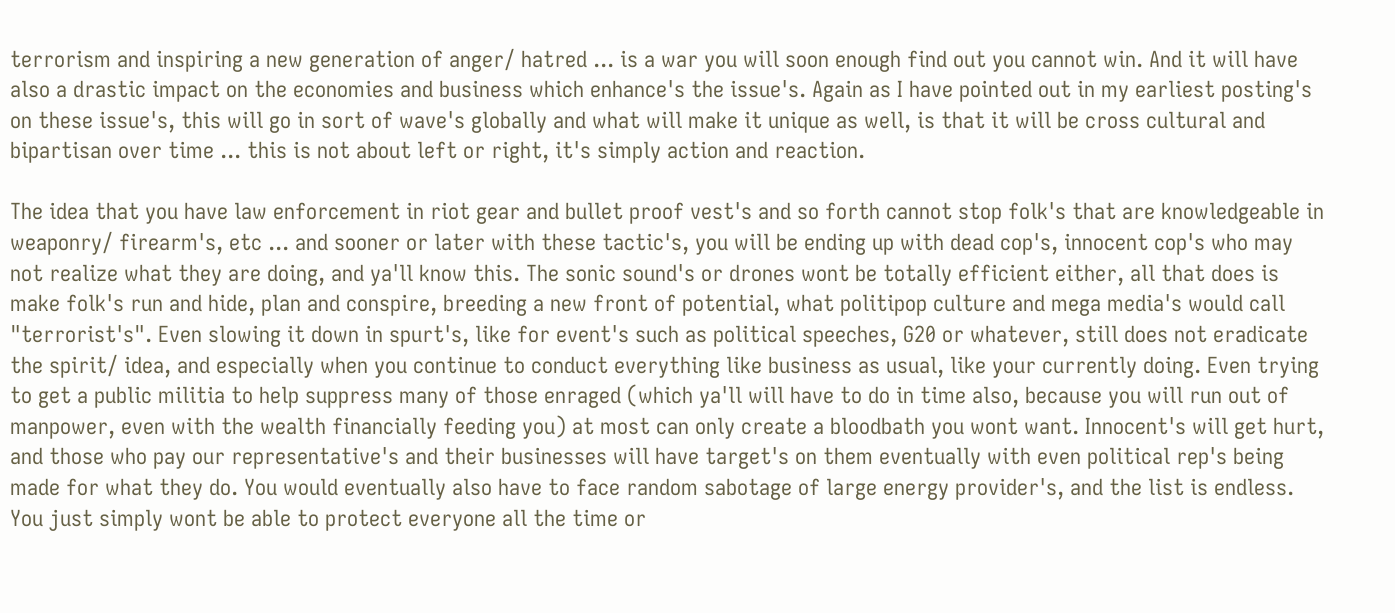terrorism and inspiring a new generation of anger/ hatred ... is a war you will soon enough find out you cannot win. And it will have also a drastic impact on the economies and business which enhance's the issue's. Again as I have pointed out in my earliest posting's on these issue's, this will go in sort of wave's globally and what will make it unique as well, is that it will be cross cultural and bipartisan over time ... this is not about left or right, it's simply action and reaction.

The idea that you have law enforcement in riot gear and bullet proof vest's and so forth cannot stop folk's that are knowledgeable in weaponry/ firearm's, etc ... and sooner or later with these tactic's, you will be ending up with dead cop's, innocent cop's who may not realize what they are doing, and ya'll know this. The sonic sound's or drones wont be totally efficient either, all that does is make folk's run and hide, plan and conspire, breeding a new front of potential, what politipop culture and mega media's would call "terrorist's". Even slowing it down in spurt's, like for event's such as political speeches, G20 or whatever, still does not eradicate the spirit/ idea, and especially when you continue to conduct everything like business as usual, like your currently doing. Even trying to get a public militia to help suppress many of those enraged (which ya'll will have to do in time also, because you will run out of manpower, even with the wealth financially feeding you) at most can only create a bloodbath you wont want. Innocent's will get hurt, and those who pay our representative's and their businesses will have target's on them eventually with even political rep's being made for what they do. You would eventually also have to face random sabotage of large energy provider's, and the list is endless. You just simply wont be able to protect everyone all the time or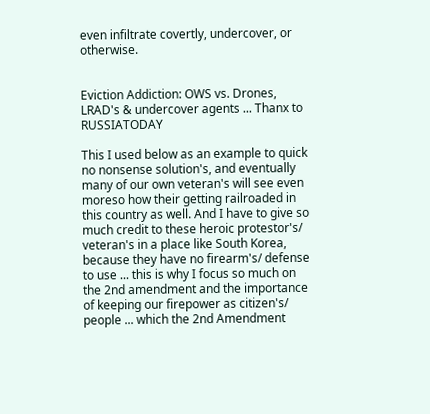even infiltrate covertly, undercover, or otherwise.


Eviction Addiction: OWS vs. Drones, LRAD's & undercover agents ... Thanx to RUSSIATODAY

This I used below as an example to quick no nonsense solution's, and eventually many of our own veteran's will see even moreso how their getting railroaded in this country as well. And I have to give so much credit to these heroic protestor's/ veteran's in a place like South Korea, because they have no firearm's/ defense to use ... this is why I focus so much on the 2nd amendment and the importance of keeping our firepower as citizen's/ people ... which the 2nd Amendment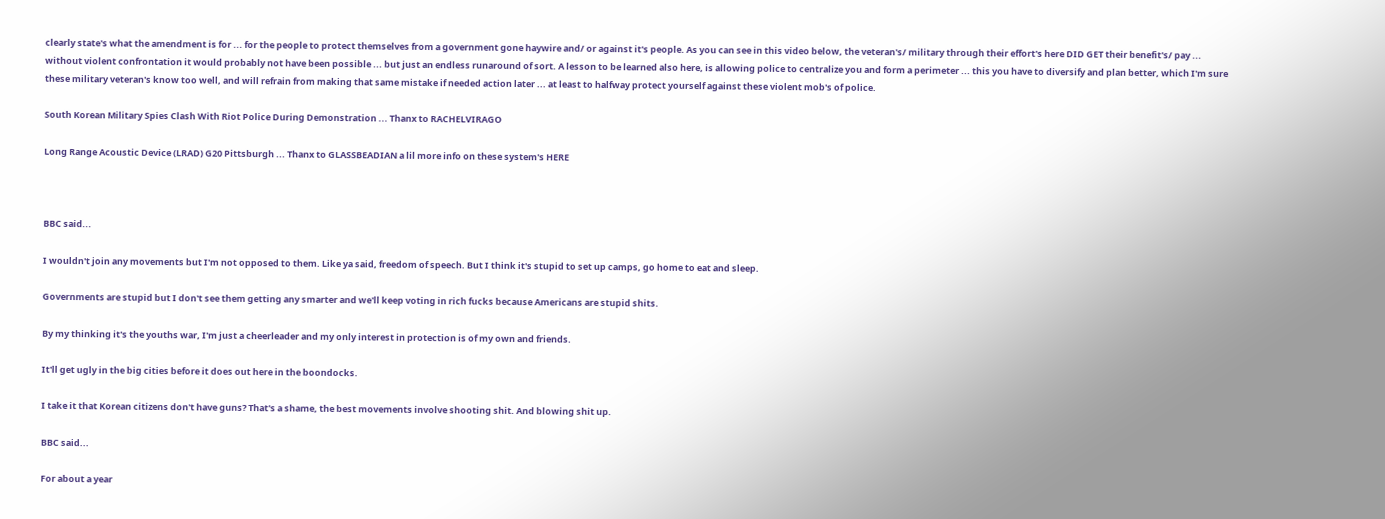clearly state's what the amendment is for ... for the people to protect themselves from a government gone haywire and/ or against it's people. As you can see in this video below, the veteran's/ military through their effort's here DID GET their benefit's/ pay ... without violent confrontation it would probably not have been possible ... but just an endless runaround of sort. A lesson to be learned also here, is allowing police to centralize you and form a perimeter ... this you have to diversify and plan better, which I'm sure these military veteran's know too well, and will refrain from making that same mistake if needed action later ... at least to halfway protect yourself against these violent mob's of police.

South Korean Military Spies Clash With Riot Police During Demonstration ... Thanx to RACHELVIRAGO

Long Range Acoustic Device (LRAD) G20 Pittsburgh ... Thanx to GLASSBEADIAN a lil more info on these system's HERE



BBC said...

I wouldn't join any movements but I'm not opposed to them. Like ya said, freedom of speech. But I think it's stupid to set up camps, go home to eat and sleep.

Governments are stupid but I don't see them getting any smarter and we'll keep voting in rich fucks because Americans are stupid shits.

By my thinking it's the youths war, I'm just a cheerleader and my only interest in protection is of my own and friends.

It'll get ugly in the big cities before it does out here in the boondocks.

I take it that Korean citizens don't have guns? That's a shame, the best movements involve shooting shit. And blowing shit up.

BBC said...

For about a year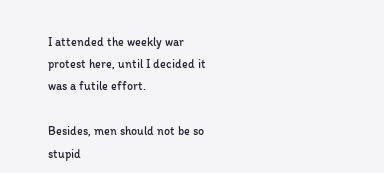I attended the weekly war protest here, until I decided it was a futile effort.

Besides, men should not be so stupid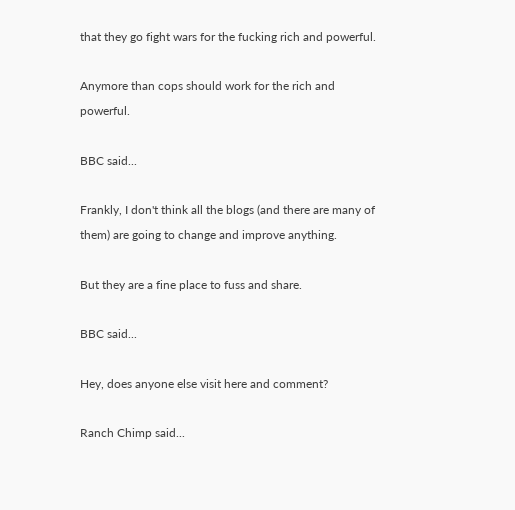that they go fight wars for the fucking rich and powerful.

Anymore than cops should work for the rich and powerful.

BBC said...

Frankly, I don't think all the blogs (and there are many of them) are going to change and improve anything.

But they are a fine place to fuss and share.

BBC said...

Hey, does anyone else visit here and comment?

Ranch Chimp said...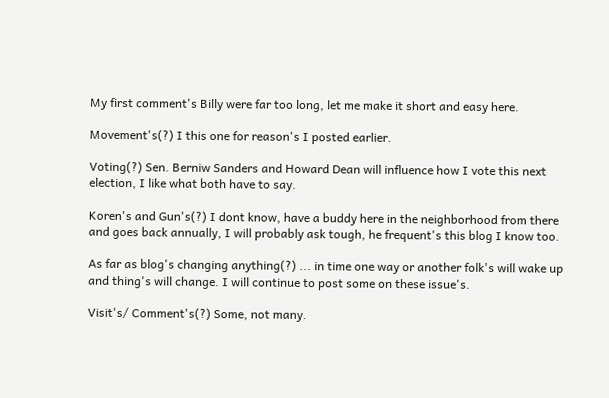My first comment's Billy were far too long, let me make it short and easy here.

Movement's(?) I this one for reason's I posted earlier.

Voting(?) Sen. Berniw Sanders and Howard Dean will influence how I vote this next election, I like what both have to say.

Koren's and Gun's(?) I dont know, have a buddy here in the neighborhood from there and goes back annually, I will probably ask tough, he frequent's this blog I know too.

As far as blog's changing anything(?) ... in time one way or another folk's will wake up and thing's will change. I will continue to post some on these issue's.

Visit's/ Comment's(?) Some, not many.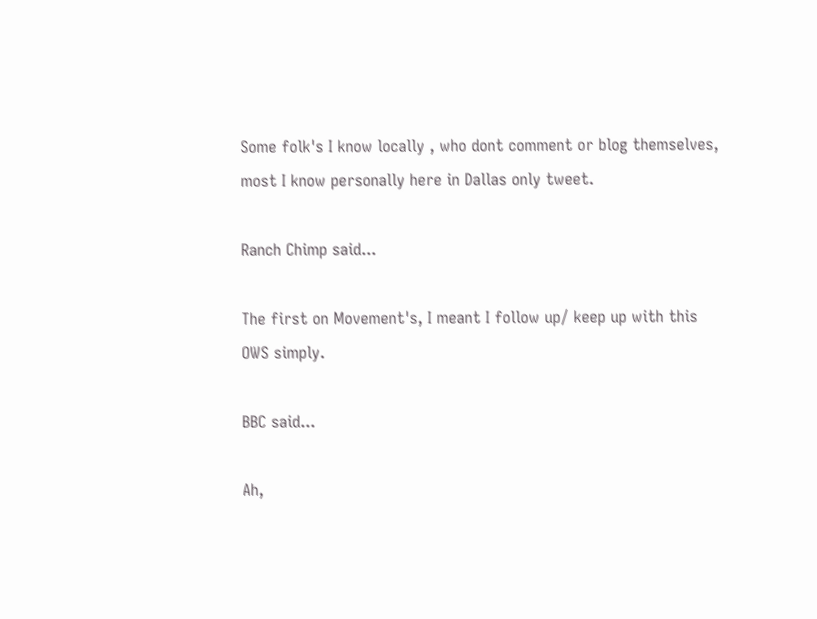Some folk's I know locally , who dont comment or blog themselves, most I know personally here in Dallas only tweet.

Ranch Chimp said...

The first on Movement's, I meant I follow up/ keep up with this OWS simply.

BBC said...

Ah,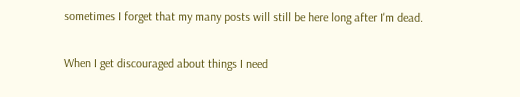sometimes I forget that my many posts will still be here long after I'm dead.

When I get discouraged about things I need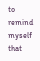to remind myself that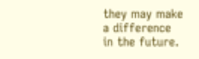they may make a difference in the future.